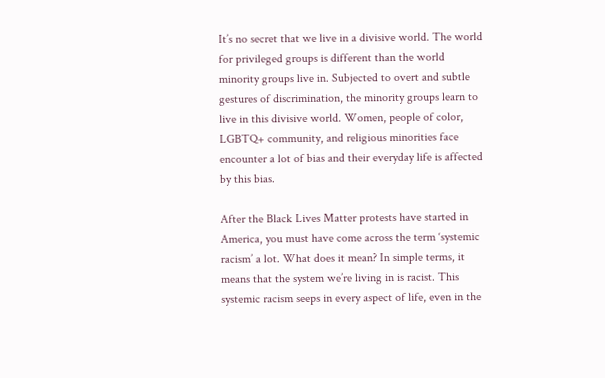It’s no secret that we live in a divisive world. The world for privileged groups is different than the world minority groups live in. Subjected to overt and subtle gestures of discrimination, the minority groups learn to live in this divisive world. Women, people of color, LGBTQ+ community, and religious minorities face encounter a lot of bias and their everyday life is affected by this bias.

After the Black Lives Matter protests have started in America, you must have come across the term ‘systemic racism’ a lot. What does it mean? In simple terms, it means that the system we’re living in is racist. This systemic racism seeps in every aspect of life, even in the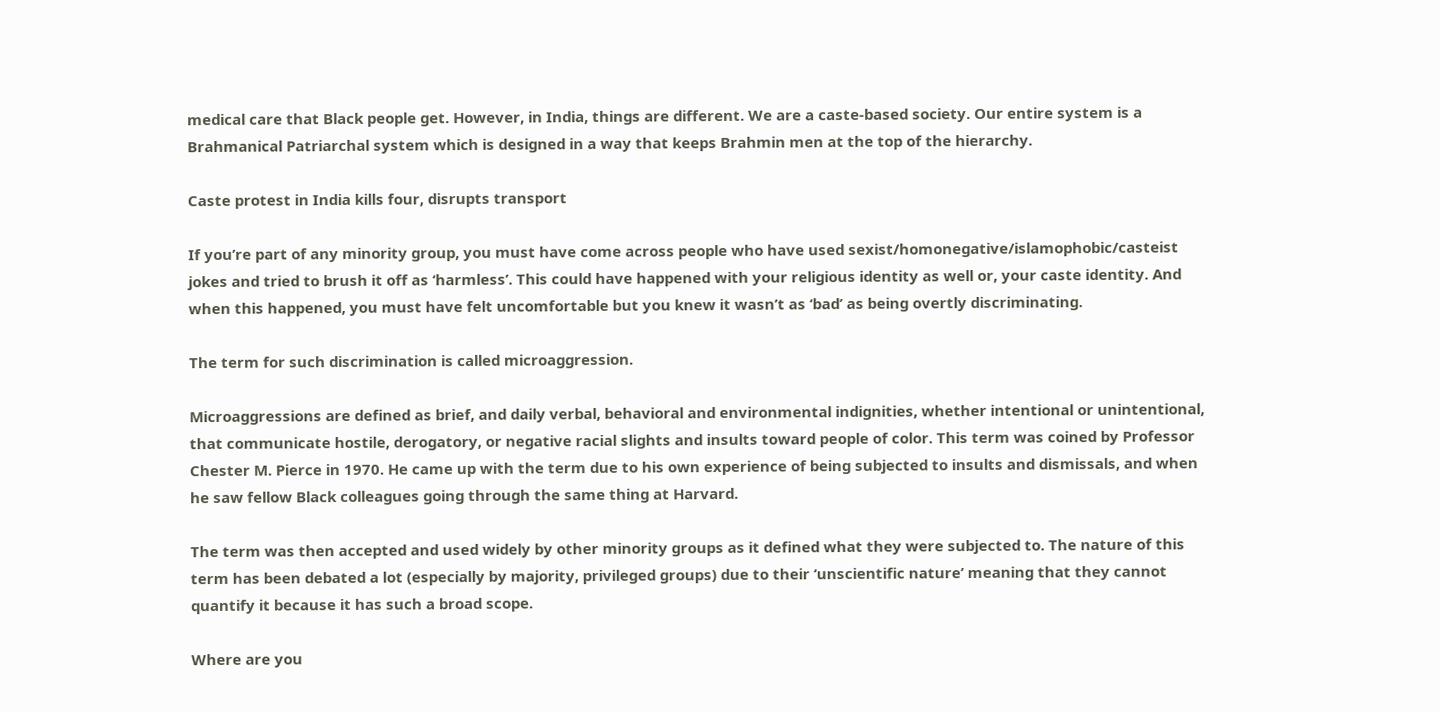medical care that Black people get. However, in India, things are different. We are a caste-based society. Our entire system is a Brahmanical Patriarchal system which is designed in a way that keeps Brahmin men at the top of the hierarchy.

Caste protest in India kills four, disrupts transport

If you’re part of any minority group, you must have come across people who have used sexist/homonegative/islamophobic/casteist jokes and tried to brush it off as ‘harmless’. This could have happened with your religious identity as well or, your caste identity. And when this happened, you must have felt uncomfortable but you knew it wasn’t as ‘bad’ as being overtly discriminating.

The term for such discrimination is called microaggression.

Microaggressions are defined as brief, and daily verbal, behavioral and environmental indignities, whether intentional or unintentional, that communicate hostile, derogatory, or negative racial slights and insults toward people of color. This term was coined by Professor Chester M. Pierce in 1970. He came up with the term due to his own experience of being subjected to insults and dismissals, and when he saw fellow Black colleagues going through the same thing at Harvard.

The term was then accepted and used widely by other minority groups as it defined what they were subjected to. The nature of this term has been debated a lot (especially by majority, privileged groups) due to their ‘unscientific nature’ meaning that they cannot quantify it because it has such a broad scope.

Where are you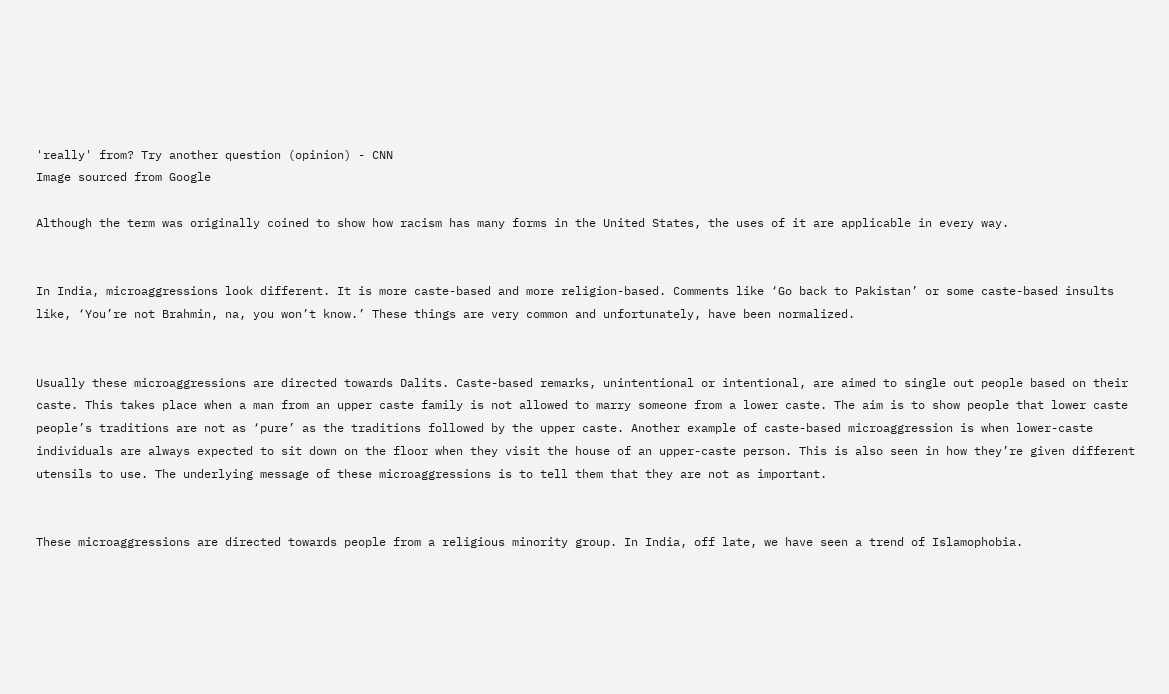'really' from? Try another question (opinion) - CNN
Image sourced from Google

Although the term was originally coined to show how racism has many forms in the United States, the uses of it are applicable in every way.


In India, microaggressions look different. It is more caste-based and more religion-based. Comments like ‘Go back to Pakistan’ or some caste-based insults like, ‘You’re not Brahmin, na, you won’t know.’ These things are very common and unfortunately, have been normalized.


Usually these microaggressions are directed towards Dalits. Caste-based remarks, unintentional or intentional, are aimed to single out people based on their caste. This takes place when a man from an upper caste family is not allowed to marry someone from a lower caste. The aim is to show people that lower caste people’s traditions are not as ‘pure’ as the traditions followed by the upper caste. Another example of caste-based microaggression is when lower-caste individuals are always expected to sit down on the floor when they visit the house of an upper-caste person. This is also seen in how they’re given different utensils to use. The underlying message of these microaggressions is to tell them that they are not as important.


These microaggressions are directed towards people from a religious minority group. In India, off late, we have seen a trend of Islamophobia.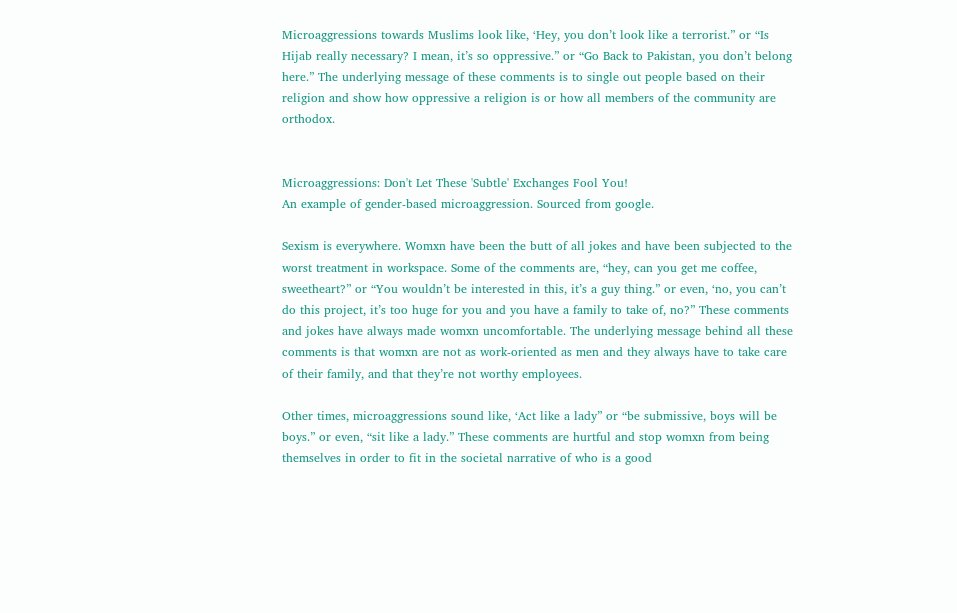Microaggressions towards Muslims look like, ‘Hey, you don’t look like a terrorist.” or “Is Hijab really necessary? I mean, it’s so oppressive.” or “Go Back to Pakistan, you don’t belong here.” The underlying message of these comments is to single out people based on their religion and show how oppressive a religion is or how all members of the community are orthodox.


Microaggressions: Don't Let These 'Subtle' Exchanges Fool You!
An example of gender-based microaggression. Sourced from google.

Sexism is everywhere. Womxn have been the butt of all jokes and have been subjected to the worst treatment in workspace. Some of the comments are, “hey, can you get me coffee, sweetheart?” or “You wouldn’t be interested in this, it’s a guy thing.” or even, ‘no, you can’t do this project, it’s too huge for you and you have a family to take of, no?” These comments and jokes have always made womxn uncomfortable. The underlying message behind all these comments is that womxn are not as work-oriented as men and they always have to take care of their family, and that they’re not worthy employees.

Other times, microaggressions sound like, ‘Act like a lady” or “be submissive, boys will be boys.” or even, “sit like a lady.” These comments are hurtful and stop womxn from being themselves in order to fit in the societal narrative of who is a good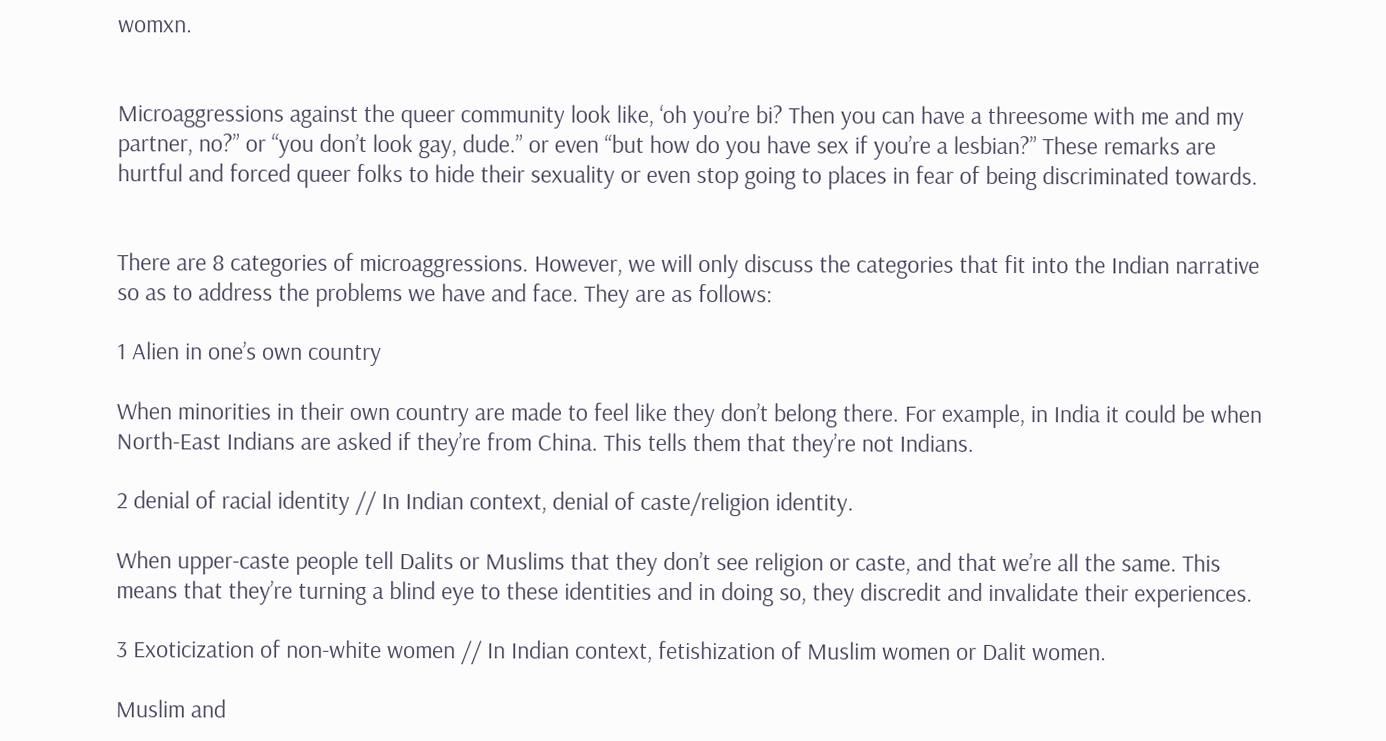womxn.


Microaggressions against the queer community look like, ‘oh you’re bi? Then you can have a threesome with me and my partner, no?” or “you don’t look gay, dude.” or even “but how do you have sex if you’re a lesbian?” These remarks are hurtful and forced queer folks to hide their sexuality or even stop going to places in fear of being discriminated towards.


There are 8 categories of microaggressions. However, we will only discuss the categories that fit into the Indian narrative so as to address the problems we have and face. They are as follows:

1 Alien in one’s own country

When minorities in their own country are made to feel like they don’t belong there. For example, in India it could be when North-East Indians are asked if they’re from China. This tells them that they’re not Indians.

2 denial of racial identity // In Indian context, denial of caste/religion identity.

When upper-caste people tell Dalits or Muslims that they don’t see religion or caste, and that we’re all the same. This means that they’re turning a blind eye to these identities and in doing so, they discredit and invalidate their experiences.

3 Exoticization of non-white women // In Indian context, fetishization of Muslim women or Dalit women.

Muslim and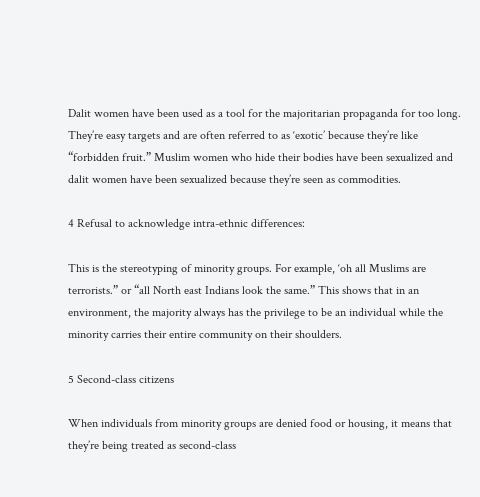Dalit women have been used as a tool for the majoritarian propaganda for too long. They’re easy targets and are often referred to as ‘exotic’ because they’re like “forbidden fruit.” Muslim women who hide their bodies have been sexualized and dalit women have been sexualized because they’re seen as commodities.

4 Refusal to acknowledge intra-ethnic differences:

This is the stereotyping of minority groups. For example, ‘oh all Muslims are terrorists.” or “all North east Indians look the same.” This shows that in an environment, the majority always has the privilege to be an individual while the minority carries their entire community on their shoulders.

5 Second-class citizens

When individuals from minority groups are denied food or housing, it means that they’re being treated as second-class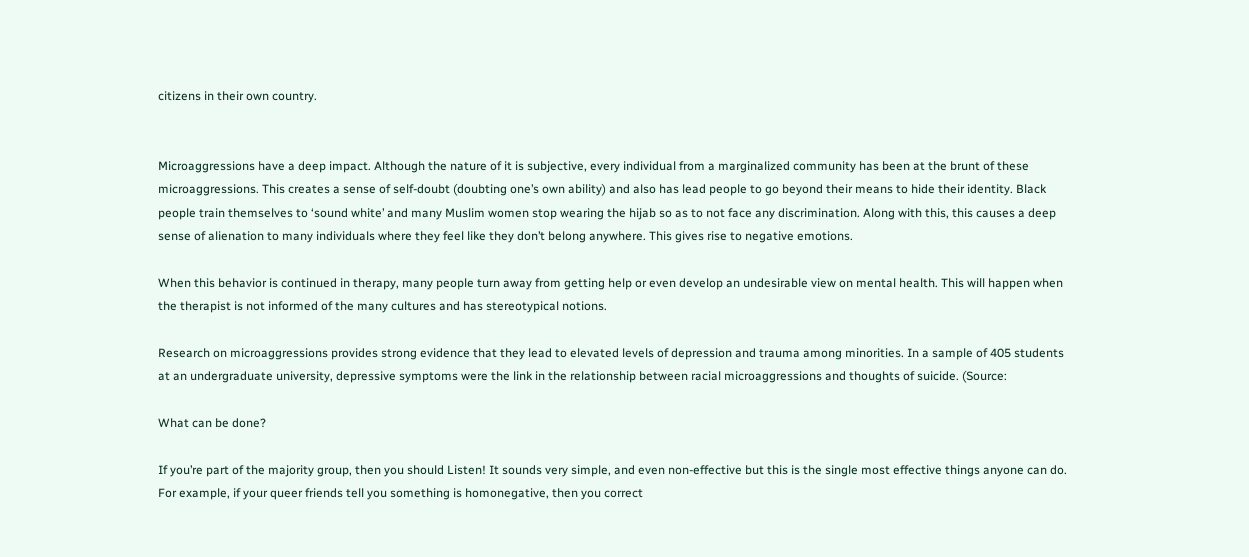citizens in their own country.


Microaggressions have a deep impact. Although the nature of it is subjective, every individual from a marginalized community has been at the brunt of these microaggressions. This creates a sense of self-doubt (doubting one’s own ability) and also has lead people to go beyond their means to hide their identity. Black people train themselves to ‘sound white’ and many Muslim women stop wearing the hijab so as to not face any discrimination. Along with this, this causes a deep sense of alienation to many individuals where they feel like they don’t belong anywhere. This gives rise to negative emotions.

When this behavior is continued in therapy, many people turn away from getting help or even develop an undesirable view on mental health. This will happen when the therapist is not informed of the many cultures and has stereotypical notions.

Research on microaggressions provides strong evidence that they lead to elevated levels of depression and trauma among minorities. In a sample of 405 students at an undergraduate university, depressive symptoms were the link in the relationship between racial microaggressions and thoughts of suicide. (Source:

What can be done?

If you’re part of the majority group, then you should Listen! It sounds very simple, and even non-effective but this is the single most effective things anyone can do. For example, if your queer friends tell you something is homonegative, then you correct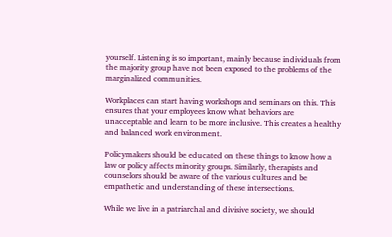yourself. Listening is so important, mainly because individuals from the majority group have not been exposed to the problems of the marginalized communities.

Workplaces can start having workshops and seminars on this. This ensures that your employees know what behaviors are unacceptable and learn to be more inclusive. This creates a healthy and balanced work environment.

Policymakers should be educated on these things to know how a law or policy affects minority groups. Similarly, therapists and counselors should be aware of the various cultures and be empathetic and understanding of these intersections.

While we live in a patriarchal and divisive society, we should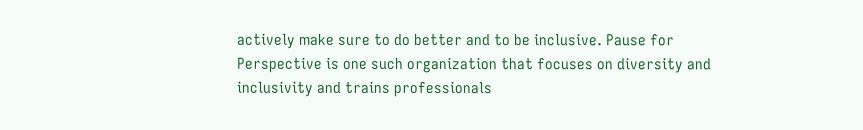actively make sure to do better and to be inclusive. Pause for Perspective is one such organization that focuses on diversity and inclusivity and trains professionals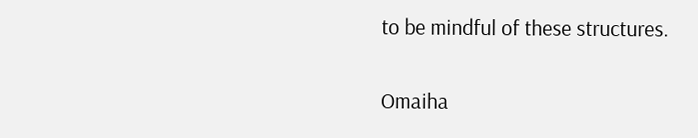to be mindful of these structures.

Omaiha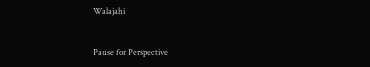Walajahi


Pause for Perspective